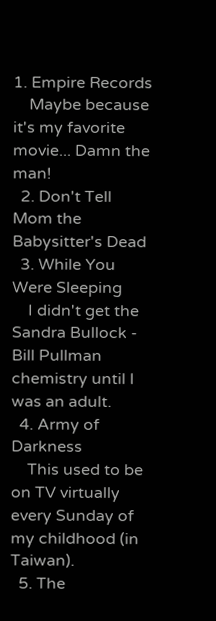1. Empire Records
    Maybe because it's my favorite movie... Damn the man!
  2. Don't Tell Mom the Babysitter's Dead
  3. While You Were Sleeping
    I didn't get the Sandra Bullock - Bill Pullman chemistry until I was an adult.
  4. Army of Darkness
    This used to be on TV virtually every Sunday of my childhood (in Taiwan).
  5. The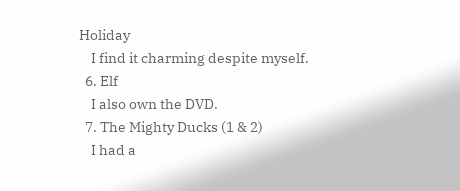Holiday
    I find it charming despite myself.
  6. Elf
    I also own the DVD.
  7. The Mighty Ducks (1 & 2)
    I had a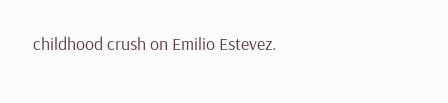childhood crush on Emilio Estevez.